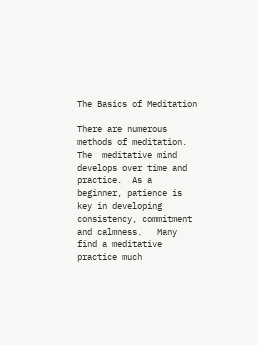The Basics of Meditation

There are numerous methods of meditation.  The  meditative mind develops over time and practice.  As a beginner, patience is key in developing consistency, commitment and calmness.   Many find a meditative practice much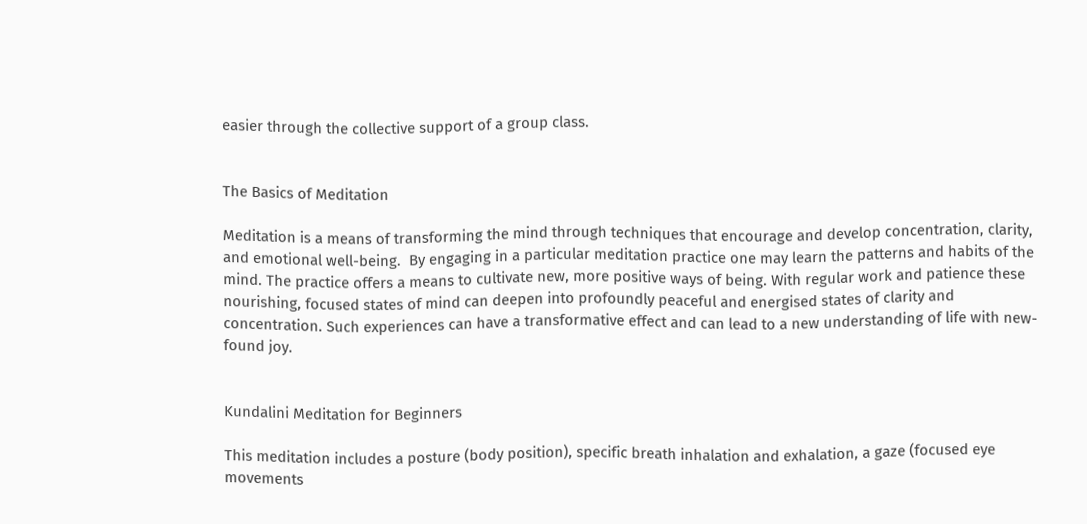easier through the collective support of a group class.


The Basics of Meditation

Meditation is a means of transforming the mind through techniques that encourage and develop concentration, clarity, and emotional well-being.  By engaging in a particular meditation practice one may learn the patterns and habits of the mind. The practice offers a means to cultivate new, more positive ways of being. With regular work and patience these nourishing, focused states of mind can deepen into profoundly peaceful and energised states of clarity and concentration. Such experiences can have a transformative effect and can lead to a new understanding of life with new-found joy.


Kundalini Meditation for Beginners

This meditation includes a posture (body position), specific breath inhalation and exhalation, a gaze (focused eye movements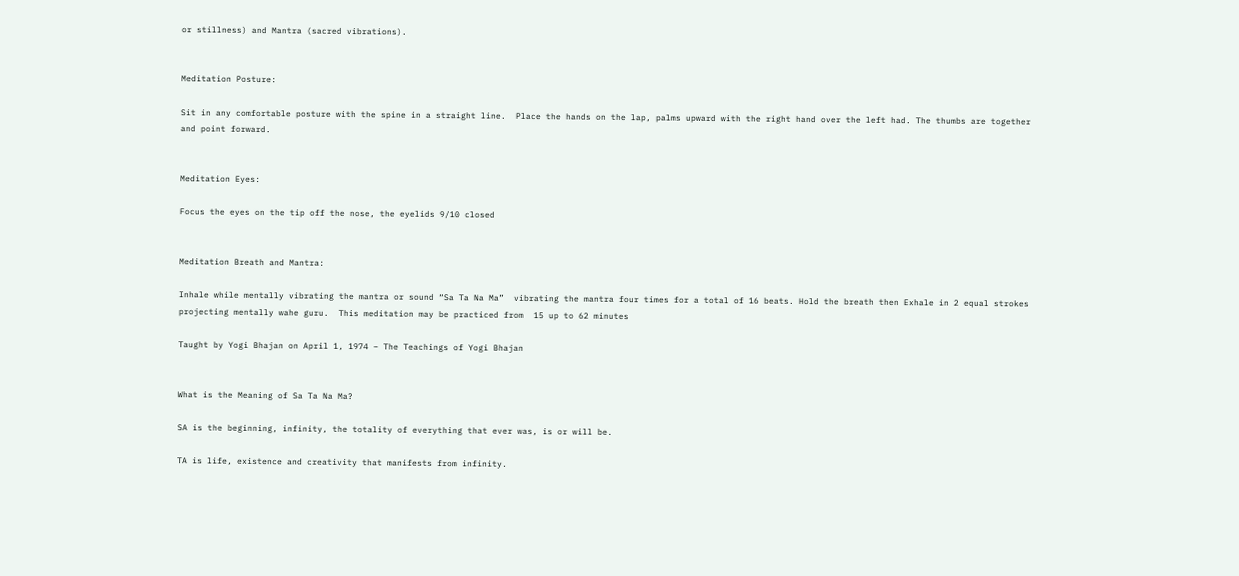or stillness) and Mantra (sacred vibrations).


Meditation Posture:

Sit in any comfortable posture with the spine in a straight line.  Place the hands on the lap, palms upward with the right hand over the left had. The thumbs are together and point forward.


Meditation Eyes:

Focus the eyes on the tip off the nose, the eyelids 9/10 closed


Meditation Breath and Mantra:

Inhale while mentally vibrating the mantra or sound “Sa Ta Na Ma”  vibrating the mantra four times for a total of 16 beats. Hold the breath then Exhale in 2 equal strokes projecting mentally wahe guru.  This meditation may be practiced from  15 up to 62 minutes

Taught by Yogi Bhajan on April 1, 1974 – The Teachings of Yogi Bhajan


What is the Meaning of Sa Ta Na Ma?

SA is the beginning, infinity, the totality of everything that ever was, is or will be.

TA is life, existence and creativity that manifests from infinity.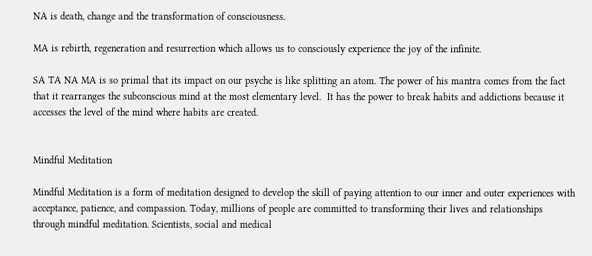NA is death, change and the transformation of consciousness.

MA is rebirth, regeneration and resurrection which allows us to consciously experience the joy of the infinite.

SA TA NA MA is so primal that its impact on our psyche is like splitting an atom. The power of his mantra comes from the fact that it rearranges the subconscious mind at the most elementary level.  It has the power to break habits and addictions because it accesses the level of the mind where habits are created.


Mindful Meditation

Mindful Meditation is a form of meditation designed to develop the skill of paying attention to our inner and outer experiences with acceptance, patience, and compassion. Today, millions of people are committed to transforming their lives and relationships through mindful meditation. Scientists, social and medical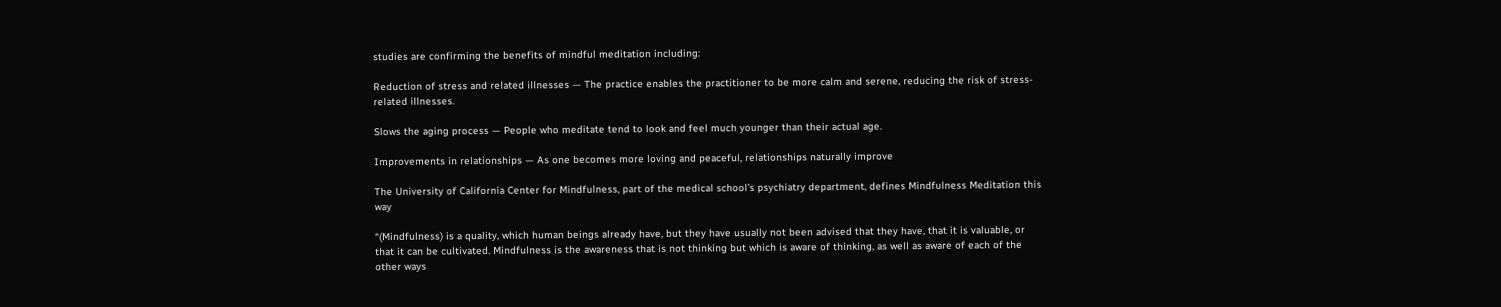studies are confirming the benefits of mindful meditation including:

Reduction of stress and related illnesses — The practice enables the practitioner to be more calm and serene, reducing the risk of stress-related illnesses.

Slows the aging process — People who meditate tend to look and feel much younger than their actual age.

Improvements in relationships — As one becomes more loving and peaceful, relationships naturally improve

The University of California Center for Mindfulness, part of the medical school’s psychiatry department, defines Mindfulness Meditation this way

“(Mindfulness) is a quality, which human beings already have, but they have usually not been advised that they have, that it is valuable, or that it can be cultivated. Mindfulness is the awareness that is not thinking but which is aware of thinking, as well as aware of each of the other ways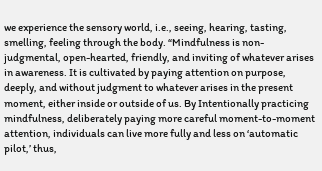we experience the sensory world, i.e., seeing, hearing, tasting, smelling, feeling through the body. “Mindfulness is non-judgmental, open-hearted, friendly, and inviting of whatever arises in awareness. It is cultivated by paying attention on purpose, deeply, and without judgment to whatever arises in the present moment, either inside or outside of us. By Intentionally practicing mindfulness, deliberately paying more careful moment-to-moment attention, individuals can live more fully and less on ‘automatic pilot,’ thus,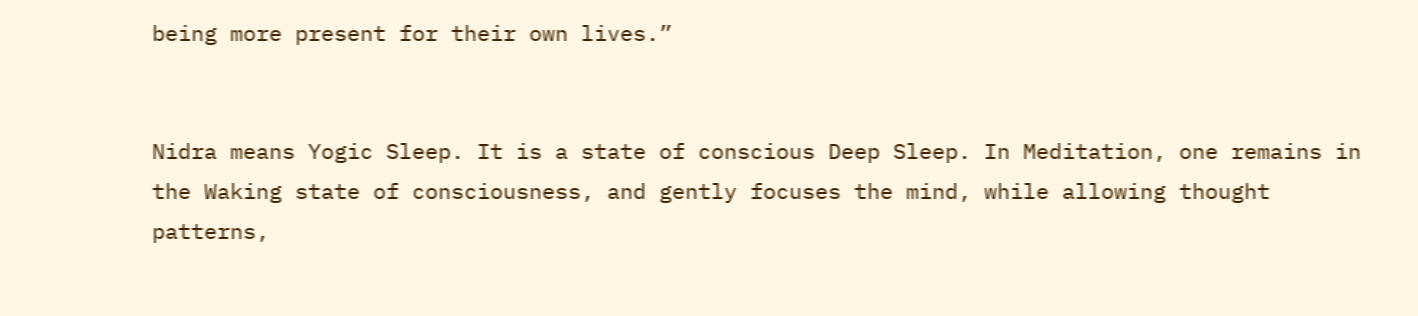being more present for their own lives.”


Nidra means Yogic Sleep. It is a state of conscious Deep Sleep. In Meditation, one remains in the Waking state of consciousness, and gently focuses the mind, while allowing thought patterns,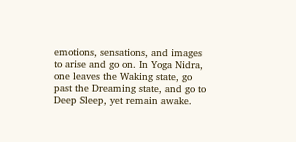emotions, sensations, and images to arise and go on. In Yoga Nidra, one leaves the Waking state, go past the Dreaming state, and go to Deep Sleep, yet remain awake.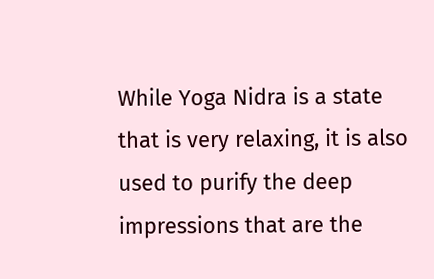While Yoga Nidra is a state that is very relaxing, it is also used to purify the deep impressions that are the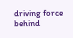driving force behind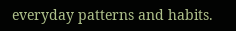everyday patterns and habits.